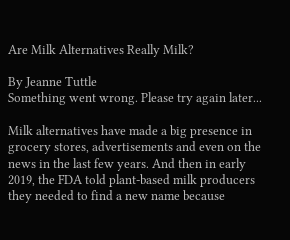Are Milk Alternatives Really Milk?

By Jeanne Tuttle
Something went wrong. Please try again later...

Milk alternatives have made a big presence in grocery stores, advertisements and even on the news in the last few years. And then in early 2019, the FDA told plant-based milk producers they needed to find a new name because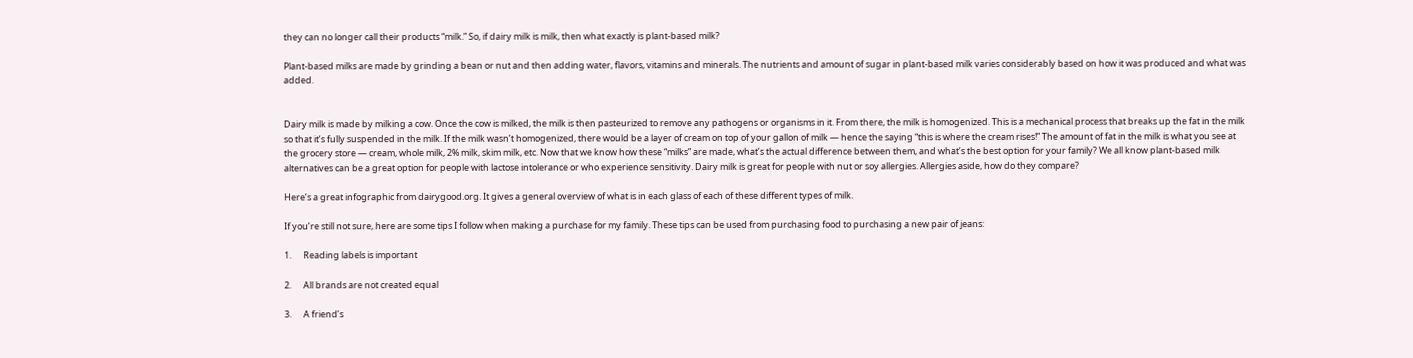they can no longer call their products “milk.” So, if dairy milk is milk, then what exactly is plant-based milk?

Plant-based milks are made by grinding a bean or nut and then adding water, flavors, vitamins and minerals. The nutrients and amount of sugar in plant-based milk varies considerably based on how it was produced and what was added.


Dairy milk is made by milking a cow. Once the cow is milked, the milk is then pasteurized to remove any pathogens or organisms in it. From there, the milk is homogenized. This is a mechanical process that breaks up the fat in the milk so that it’s fully suspended in the milk. If the milk wasn’t homogenized, there would be a layer of cream on top of your gallon of milk — hence the saying “this is where the cream rises!” The amount of fat in the milk is what you see at the grocery store — cream, whole milk, 2% milk, skim milk, etc. Now that we know how these “milks” are made, what’s the actual difference between them, and what’s the best option for your family? We all know plant-based milk alternatives can be a great option for people with lactose intolerance or who experience sensitivity. Dairy milk is great for people with nut or soy allergies. Allergies aside, how do they compare?

Here’s a great infographic from dairygood.org. It gives a general overview of what is in each glass of each of these different types of milk.

If you’re still not sure, here are some tips I follow when making a purchase for my family. These tips can be used from purchasing food to purchasing a new pair of jeans:

1.      Reading labels is important

2.      All brands are not created equal

3.      A friend’s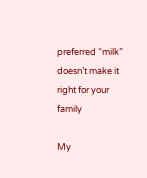preferred “milk” doesn’t make it right for your family

My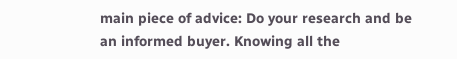main piece of advice: Do your research and be an informed buyer. Knowing all the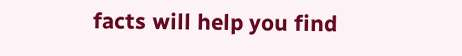facts will help you find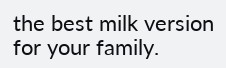the best milk version for your family.